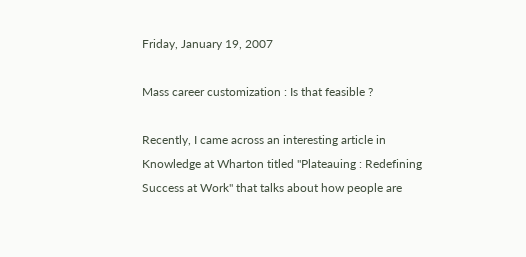Friday, January 19, 2007

Mass career customization : Is that feasible ?

Recently, I came across an interesting article in Knowledge at Wharton titled "Plateauing : Redefining Success at Work" that talks about how people are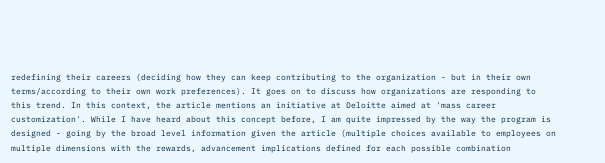redefining their careers (deciding how they can keep contributing to the organization - but in their own terms/according to their own work preferences). It goes on to discuss how organizations are responding to this trend. In this context, the article mentions an initiative at Deloitte aimed at 'mass career customization'. While I have heard about this concept before, I am quite impressed by the way the program is designed - going by the broad level information given the article (multiple choices available to employees on multiple dimensions with the rewards, advancement implications defined for each possible combination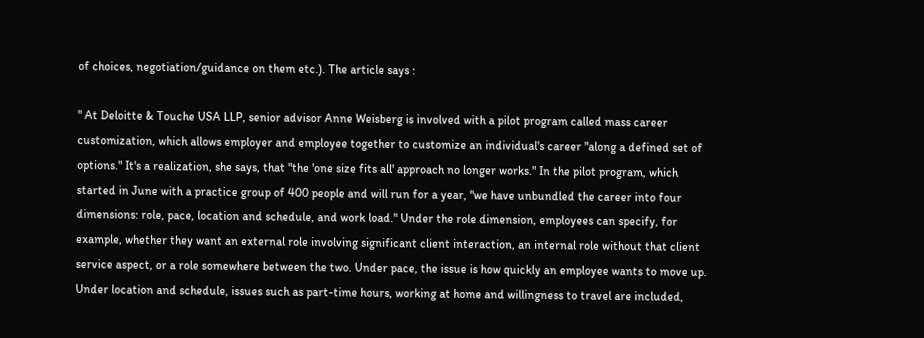of choices, negotiation/guidance on them etc.). The article says :

" At Deloitte & Touche USA LLP, senior advisor Anne Weisberg is involved with a pilot program called mass career customization, which allows employer and employee together to customize an individual's career "along a defined set of options." It's a realization, she says, that "the 'one size fits all' approach no longer works." In the pilot program, which started in June with a practice group of 400 people and will run for a year, "we have unbundled the career into four dimensions: role, pace, location and schedule, and work load." Under the role dimension, employees can specify, for example, whether they want an external role involving significant client interaction, an internal role without that client service aspect, or a role somewhere between the two. Under pace, the issue is how quickly an employee wants to move up. Under location and schedule, issues such as part-time hours, working at home and willingness to travel are included,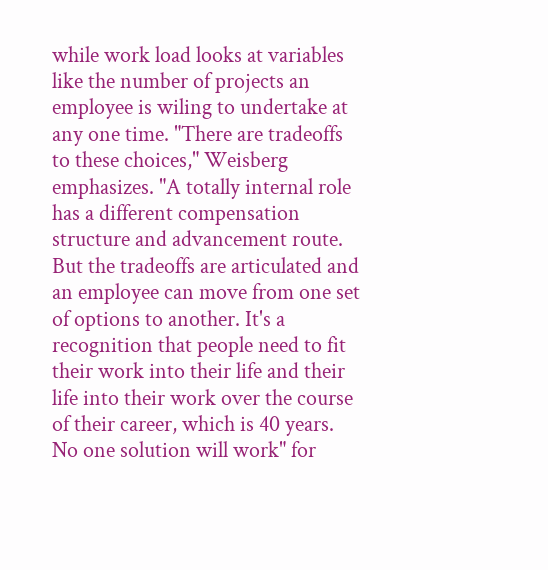while work load looks at variables like the number of projects an employee is wiling to undertake at any one time. "There are tradeoffs to these choices," Weisberg emphasizes. "A totally internal role has a different compensation structure and advancement route. But the tradeoffs are articulated and an employee can move from one set of options to another. It's a recognition that people need to fit their work into their life and their life into their work over the course of their career, which is 40 years. No one solution will work" for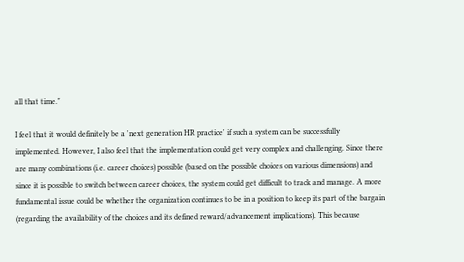all that time."

I feel that it would definitely be a 'next generation HR practice' if such a system can be successfully implemented. However, I also feel that the implementation could get very complex and challenging. Since there are many combinations (i.e. career choices) possible (based on the possible choices on various dimensions) and since it is possible to switch between career choices, the system could get difficult to track and manage. A more fundamental issue could be whether the organization continues to be in a position to keep its part of the bargain (regarding the availability of the choices and its defined reward/advancement implications). This because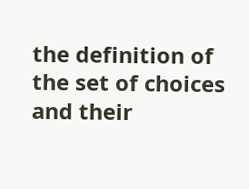the definition of the set of choices and their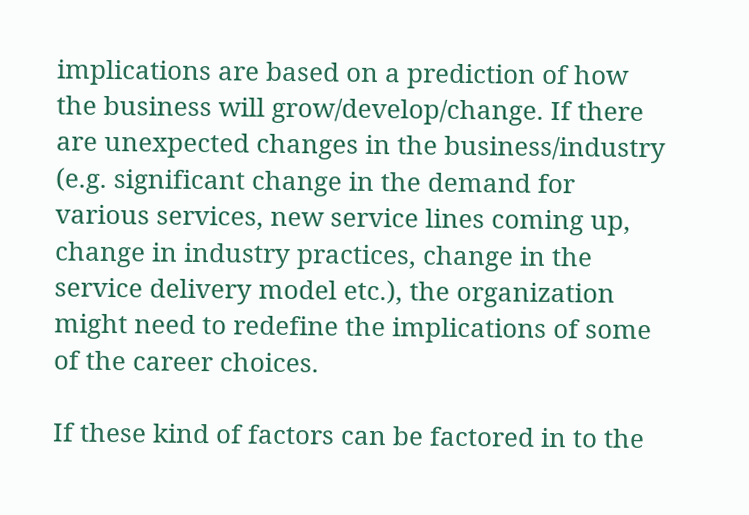implications are based on a prediction of how the business will grow/develop/change. If there are unexpected changes in the business/industry (e.g. significant change in the demand for various services, new service lines coming up, change in industry practices, change in the service delivery model etc.), the organization might need to redefine the implications of some of the career choices.

If these kind of factors can be factored in to the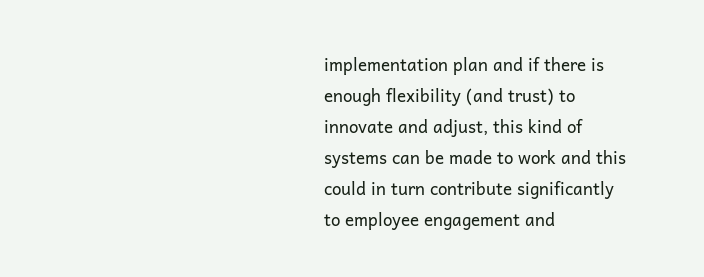implementation plan and if there is enough flexibility (and trust) to innovate and adjust, this kind of systems can be made to work and this could in turn contribute significantly to employee engagement and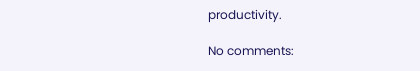productivity.

No comments: